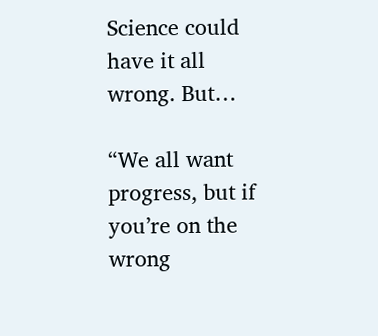Science could have it all wrong. But…

“We all want progress, but if you’re on the wrong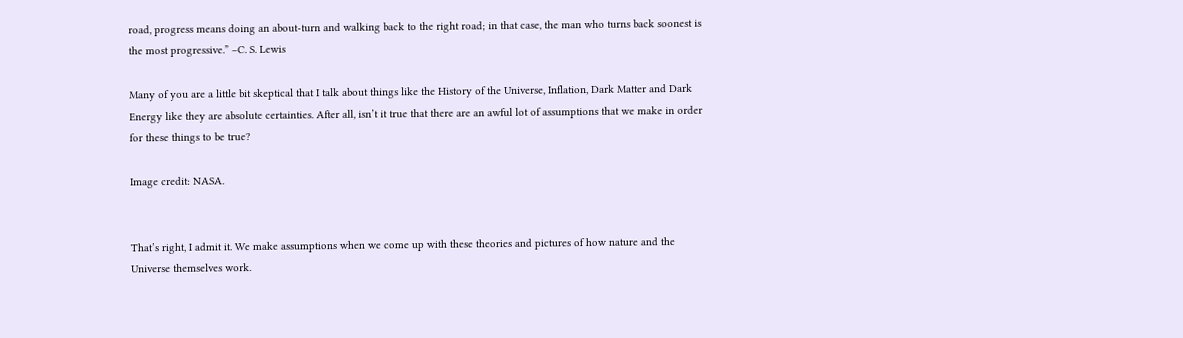road, progress means doing an about-turn and walking back to the right road; in that case, the man who turns back soonest is the most progressive.” –C. S. Lewis

Many of you are a little bit skeptical that I talk about things like the History of the Universe, Inflation, Dark Matter and Dark Energy like they are absolute certainties. After all, isn’t it true that there are an awful lot of assumptions that we make in order for these things to be true?

Image credit: NASA.


That’s right, I admit it. We make assumptions when we come up with these theories and pictures of how nature and the Universe themselves work.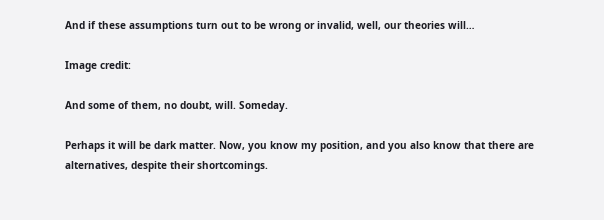And if these assumptions turn out to be wrong or invalid, well, our theories will…

Image credit:

And some of them, no doubt, will. Someday.

Perhaps it will be dark matter. Now, you know my position, and you also know that there are alternatives, despite their shortcomings.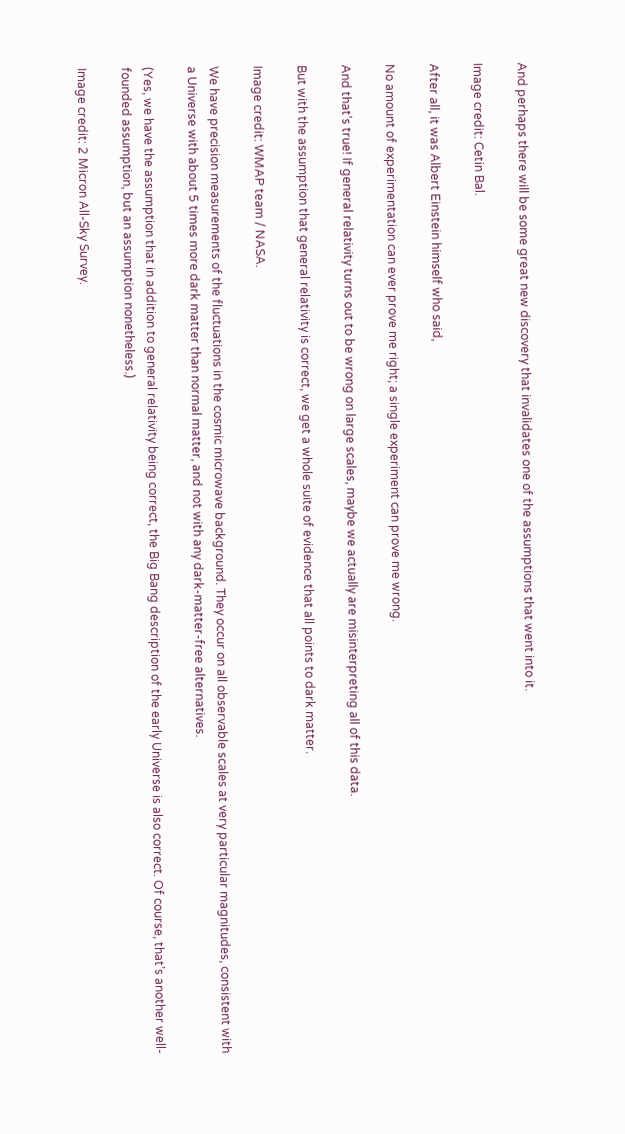And perhaps there will be some great new discovery that invalidates one of the assumptions that went into it.

Image credit: Cetin Bal.

After all, it was Albert Einstein himself who said,

No amount of experimentation can ever prove me right; a single experiment can prove me wrong.

And that’s true! If general relativity turns out to be wrong on large scales, maybe we actually are misinterpreting all of this data.

But with the assumption that general relativity is correct, we get a whole suite of evidence that all points to dark matter.

Image credit: WMAP team / NASA.

We have precision measurements of the fluctuations in the cosmic microwave background. They occur on all observable scales at very particular magnitudes, consistent with a Universe with about 5 times more dark matter than normal matter, and not with any dark-matter-free alternatives.

(Yes, we have the assumption that in addition to general relativity being correct, the Big Bang description of the early Universe is also correct. Of course, that’s another well-founded assumption, but an assumption nonetheless.)

Image credit: 2 Micron All-Sky Survey.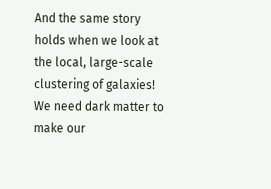And the same story holds when we look at the local, large-scale clustering of galaxies! We need dark matter to make our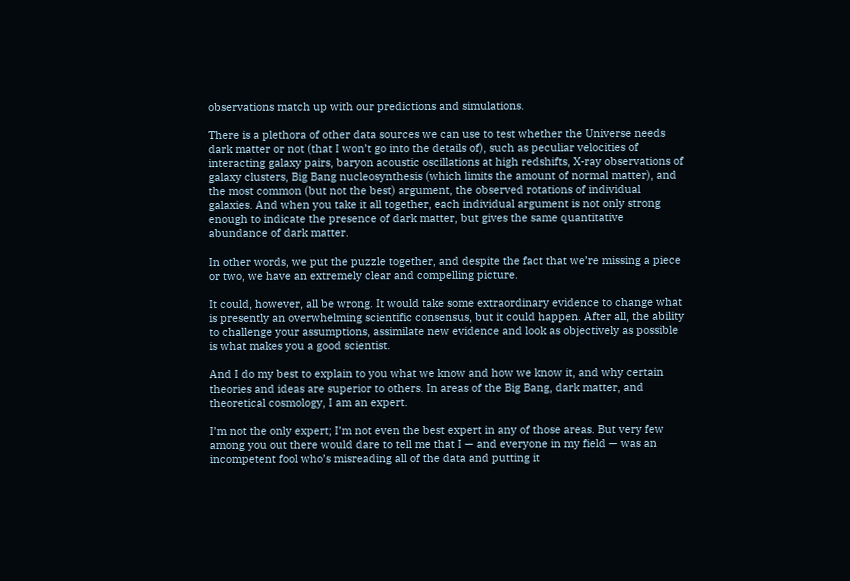observations match up with our predictions and simulations.

There is a plethora of other data sources we can use to test whether the Universe needs dark matter or not (that I won’t go into the details of), such as peculiar velocities of interacting galaxy pairs, baryon acoustic oscillations at high redshifts, X-ray observations of galaxy clusters, Big Bang nucleosynthesis (which limits the amount of normal matter), and the most common (but not the best) argument, the observed rotations of individual galaxies. And when you take it all together, each individual argument is not only strong enough to indicate the presence of dark matter, but gives the same quantitative abundance of dark matter.

In other words, we put the puzzle together, and despite the fact that we’re missing a piece or two, we have an extremely clear and compelling picture.

It could, however, all be wrong. It would take some extraordinary evidence to change what is presently an overwhelming scientific consensus, but it could happen. After all, the ability to challenge your assumptions, assimilate new evidence and look as objectively as possible is what makes you a good scientist.

And I do my best to explain to you what we know and how we know it, and why certain theories and ideas are superior to others. In areas of the Big Bang, dark matter, and theoretical cosmology, I am an expert.

I’m not the only expert; I’m not even the best expert in any of those areas. But very few among you out there would dare to tell me that I — and everyone in my field — was an incompetent fool who’s misreading all of the data and putting it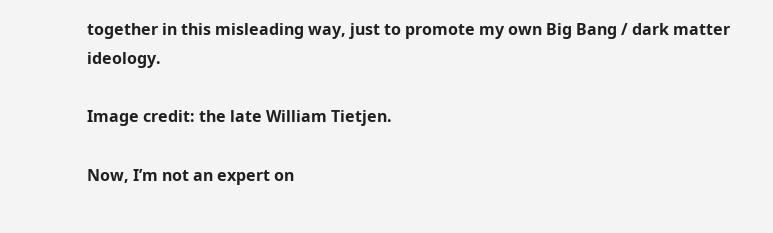together in this misleading way, just to promote my own Big Bang / dark matter ideology.

Image credit: the late William Tietjen.

Now, I’m not an expert on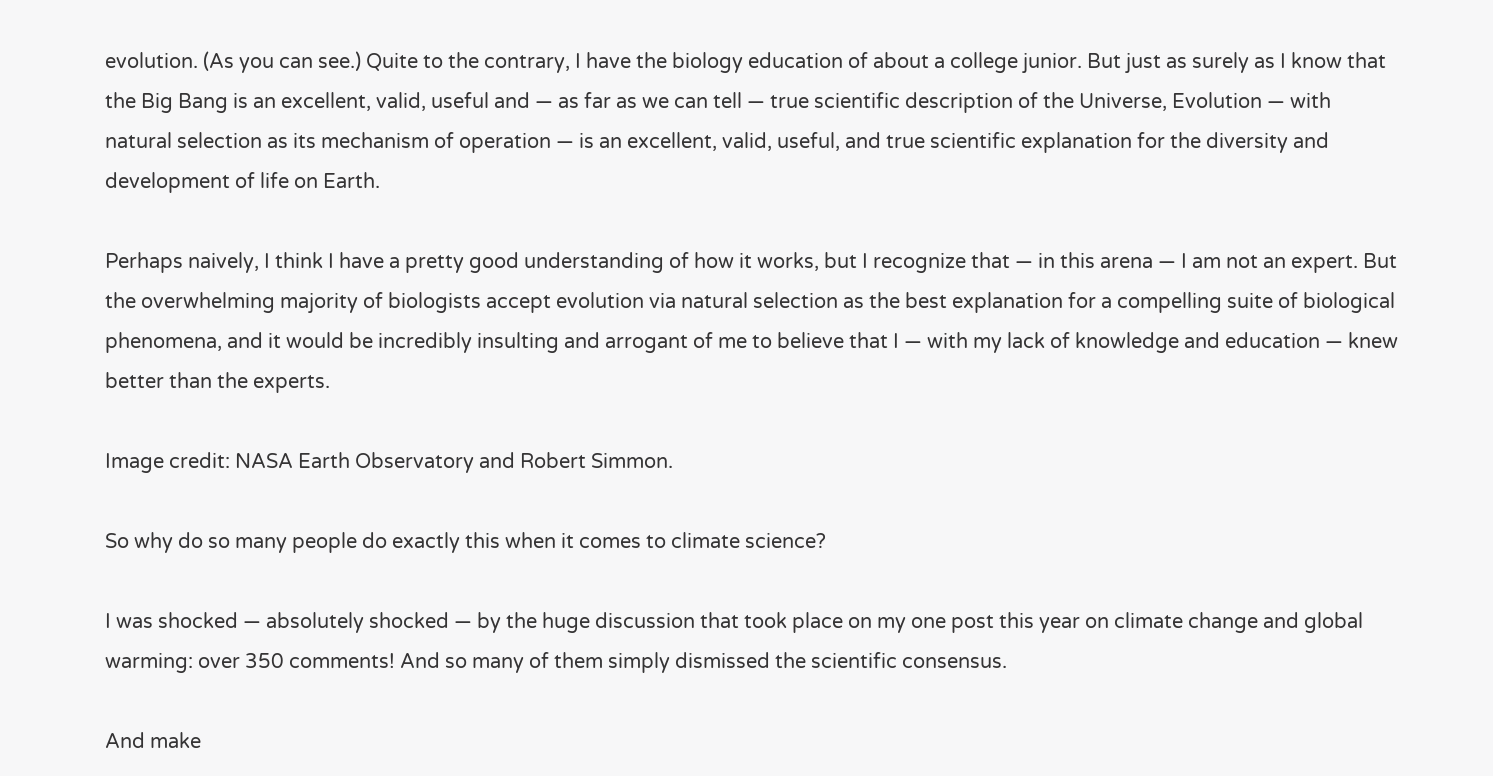evolution. (As you can see.) Quite to the contrary, I have the biology education of about a college junior. But just as surely as I know that the Big Bang is an excellent, valid, useful and — as far as we can tell — true scientific description of the Universe, Evolution — with natural selection as its mechanism of operation — is an excellent, valid, useful, and true scientific explanation for the diversity and development of life on Earth.

Perhaps naively, I think I have a pretty good understanding of how it works, but I recognize that — in this arena — I am not an expert. But the overwhelming majority of biologists accept evolution via natural selection as the best explanation for a compelling suite of biological phenomena, and it would be incredibly insulting and arrogant of me to believe that I — with my lack of knowledge and education — knew better than the experts.

Image credit: NASA Earth Observatory and Robert Simmon.

So why do so many people do exactly this when it comes to climate science?

I was shocked — absolutely shocked — by the huge discussion that took place on my one post this year on climate change and global warming: over 350 comments! And so many of them simply dismissed the scientific consensus.

And make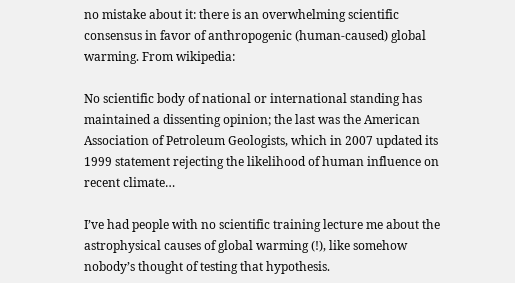no mistake about it: there is an overwhelming scientific consensus in favor of anthropogenic (human-caused) global warming. From wikipedia:

No scientific body of national or international standing has maintained a dissenting opinion; the last was the American Association of Petroleum Geologists, which in 2007 updated its 1999 statement rejecting the likelihood of human influence on recent climate…

I’ve had people with no scientific training lecture me about the astrophysical causes of global warming (!), like somehow nobody’s thought of testing that hypothesis.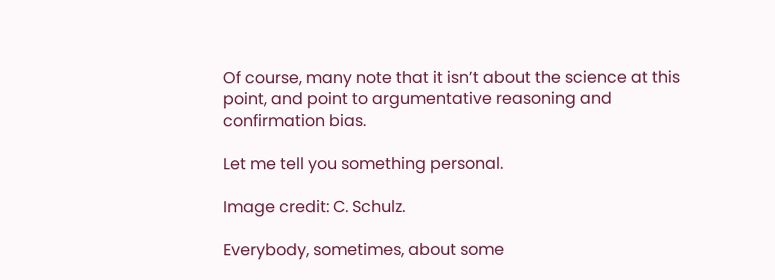Of course, many note that it isn’t about the science at this point, and point to argumentative reasoning and confirmation bias.

Let me tell you something personal.

Image credit: C. Schulz.

Everybody, sometimes, about some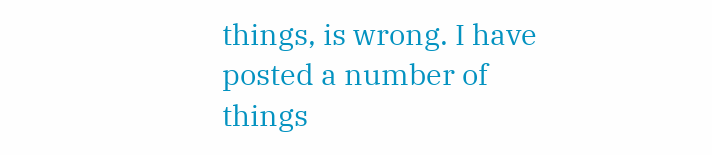things, is wrong. I have posted a number of things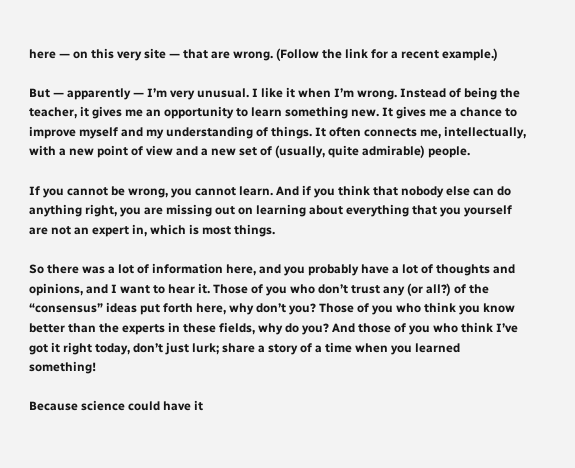here — on this very site — that are wrong. (Follow the link for a recent example.)

But — apparently — I’m very unusual. I like it when I’m wrong. Instead of being the teacher, it gives me an opportunity to learn something new. It gives me a chance to improve myself and my understanding of things. It often connects me, intellectually, with a new point of view and a new set of (usually, quite admirable) people.

If you cannot be wrong, you cannot learn. And if you think that nobody else can do anything right, you are missing out on learning about everything that you yourself are not an expert in, which is most things.

So there was a lot of information here, and you probably have a lot of thoughts and opinions, and I want to hear it. Those of you who don’t trust any (or all?) of the “consensus” ideas put forth here, why don’t you? Those of you who think you know better than the experts in these fields, why do you? And those of you who think I’ve got it right today, don’t just lurk; share a story of a time when you learned something!

Because science could have it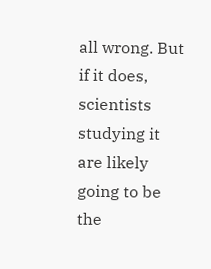all wrong. But if it does, scientists studying it are likely going to be the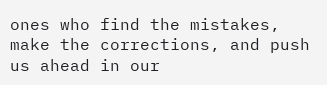ones who find the mistakes, make the corrections, and push us ahead in our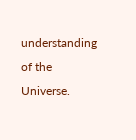understanding of the Universe.